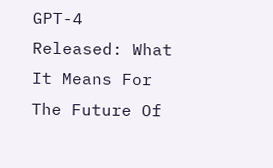GPT-4 Released: What It Means For The Future Of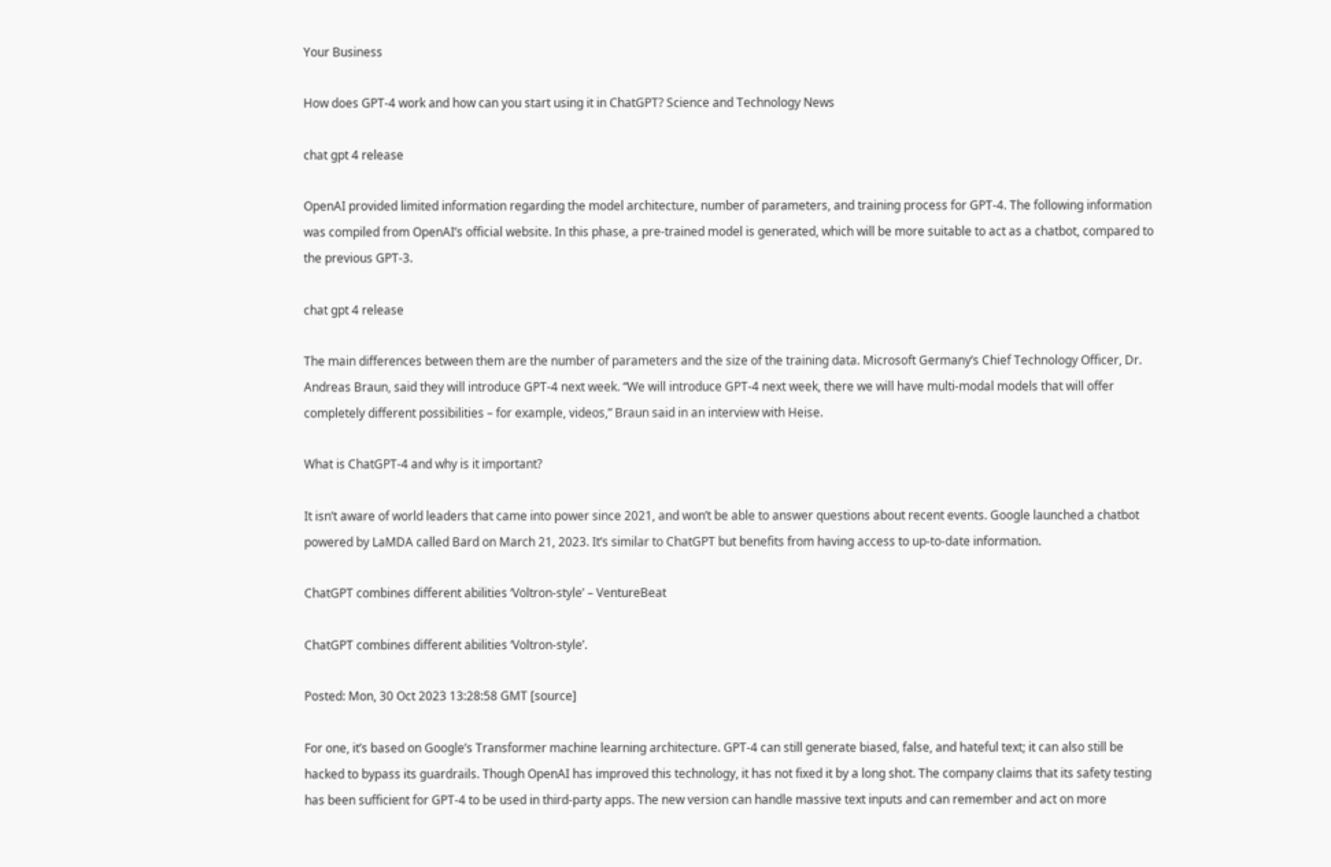Your Business

How does GPT-4 work and how can you start using it in ChatGPT? Science and Technology News

chat gpt 4 release

OpenAI provided limited information regarding the model architecture, number of parameters, and training process for GPT-4. The following information was compiled from OpenAI’s official website. In this phase, a pre-trained model is generated, which will be more suitable to act as a chatbot, compared to the previous GPT-3.

chat gpt 4 release

The main differences between them are the number of parameters and the size of the training data. Microsoft Germany’s Chief Technology Officer, Dr. Andreas Braun, said they will introduce GPT-4 next week. “We will introduce GPT-4 next week, there we will have multi-modal models that will offer completely different possibilities – for example, videos,” Braun said in an interview with Heise.

What is ChatGPT-4 and why is it important?

It isn’t aware of world leaders that came into power since 2021, and won’t be able to answer questions about recent events. Google launched a chatbot powered by LaMDA called Bard on March 21, 2023. It’s similar to ChatGPT but benefits from having access to up-to-date information.

ChatGPT combines different abilities ‘Voltron-style’ – VentureBeat

ChatGPT combines different abilities ‘Voltron-style’.

Posted: Mon, 30 Oct 2023 13:28:58 GMT [source]

For one, it’s based on Google’s Transformer machine learning architecture. GPT-4 can still generate biased, false, and hateful text; it can also still be hacked to bypass its guardrails. Though OpenAI has improved this technology, it has not fixed it by a long shot. The company claims that its safety testing has been sufficient for GPT-4 to be used in third-party apps. The new version can handle massive text inputs and can remember and act on more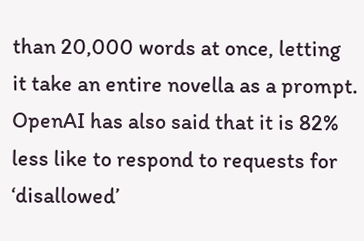than 20,000 words at once, letting it take an entire novella as a prompt. OpenAI has also said that it is 82% less like to respond to requests for ‘disallowed’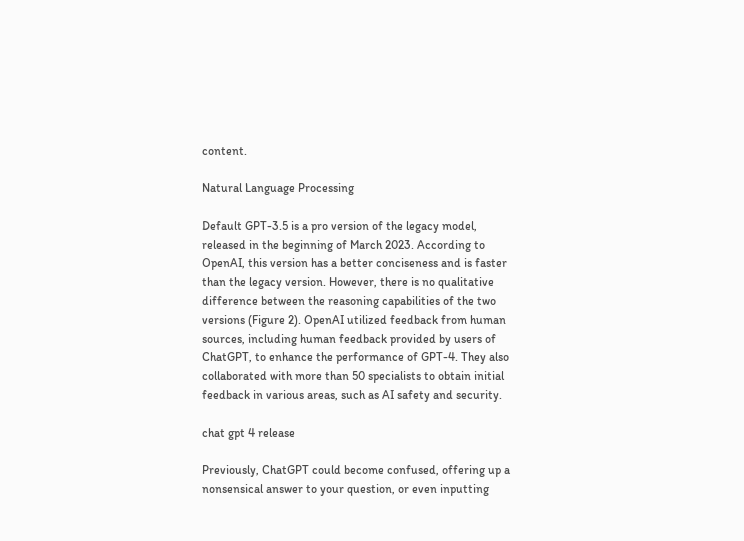content.

Natural Language Processing

Default GPT-3.5 is a pro version of the legacy model, released in the beginning of March 2023. According to OpenAI, this version has a better conciseness and is faster than the legacy version. However, there is no qualitative difference between the reasoning capabilities of the two versions (Figure 2). OpenAI utilized feedback from human sources, including human feedback provided by users of ChatGPT, to enhance the performance of GPT-4. They also collaborated with more than 50 specialists to obtain initial feedback in various areas, such as AI safety and security.

chat gpt 4 release

Previously, ChatGPT could become confused, offering up a nonsensical answer to your question, or even inputting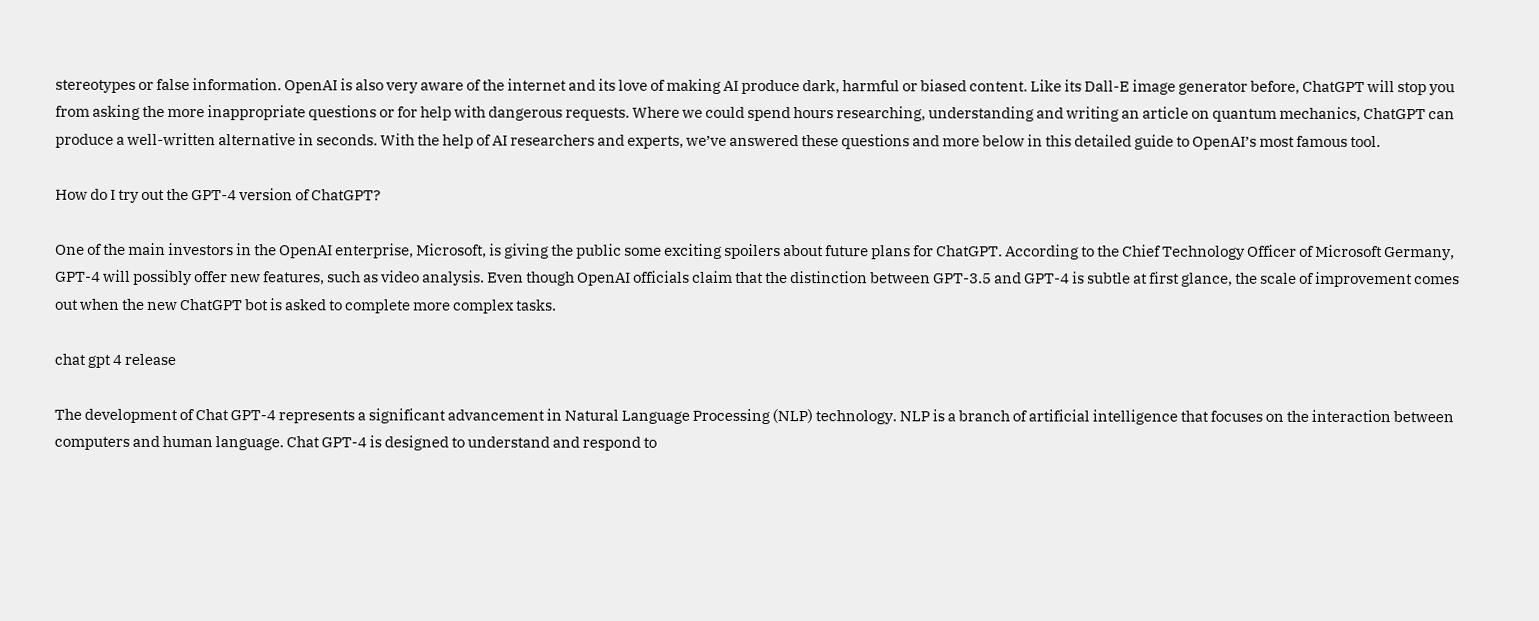stereotypes or false information. OpenAI is also very aware of the internet and its love of making AI produce dark, harmful or biased content. Like its Dall-E image generator before, ChatGPT will stop you from asking the more inappropriate questions or for help with dangerous requests. Where we could spend hours researching, understanding and writing an article on quantum mechanics, ChatGPT can produce a well-written alternative in seconds. With the help of AI researchers and experts, we’ve answered these questions and more below in this detailed guide to OpenAI’s most famous tool.

How do I try out the GPT-4 version of ChatGPT?

One of the main investors in the OpenAI enterprise, Microsoft, is giving the public some exciting spoilers about future plans for ChatGPT. According to the Chief Technology Officer of Microsoft Germany, GPT-4 will possibly offer new features, such as video analysis. Even though OpenAI officials claim that the distinction between GPT-3.5 and GPT-4 is subtle at first glance, the scale of improvement comes out when the new ChatGPT bot is asked to complete more complex tasks.

chat gpt 4 release

The development of Chat GPT-4 represents a significant advancement in Natural Language Processing (NLP) technology. NLP is a branch of artificial intelligence that focuses on the interaction between computers and human language. Chat GPT-4 is designed to understand and respond to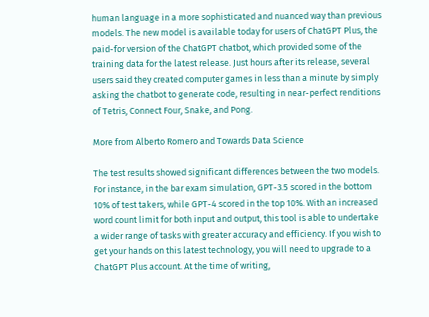human language in a more sophisticated and nuanced way than previous models. The new model is available today for users of ChatGPT Plus, the paid-for version of the ChatGPT chatbot, which provided some of the training data for the latest release. Just hours after its release, several users said they created computer games in less than a minute by simply asking the chatbot to generate code, resulting in near-perfect renditions of Tetris, Connect Four, Snake, and Pong.

More from Alberto Romero and Towards Data Science

The test results showed significant differences between the two models. For instance, in the bar exam simulation, GPT-3.5 scored in the bottom 10% of test takers, while GPT-4 scored in the top 10%. With an increased word count limit for both input and output, this tool is able to undertake a wider range of tasks with greater accuracy and efficiency. If you wish to get your hands on this latest technology, you will need to upgrade to a ChatGPT Plus account. At the time of writing,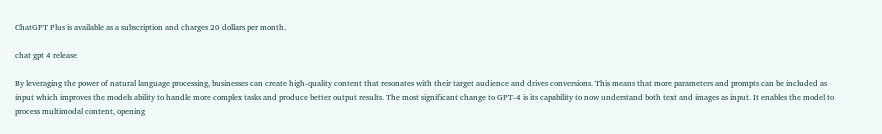ChatGPT Plus is available as a subscription and charges 20 dollars per month.

chat gpt 4 release

By leveraging the power of natural language processing, businesses can create high-quality content that resonates with their target audience and drives conversions. This means that more parameters and prompts can be included as input which improves the models ability to handle more complex tasks and produce better output results. The most significant change to GPT-4 is its capability to now understand both text and images as input. It enables the model to process multimodal content, opening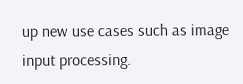up new use cases such as image input processing.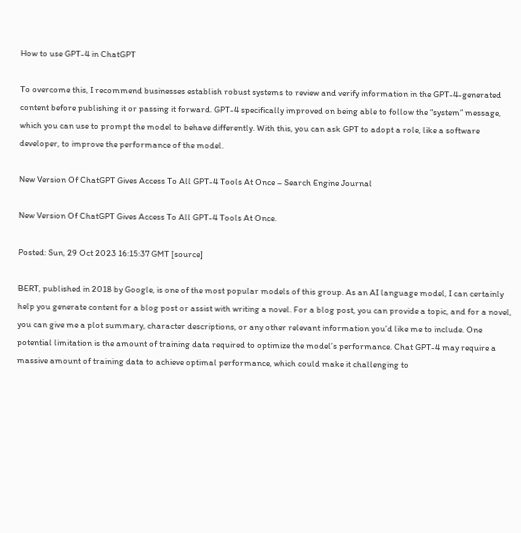How to use GPT-4 in ChatGPT

To overcome this, I recommend businesses establish robust systems to review and verify information in the GPT-4-generated content before publishing it or passing it forward. GPT-4 specifically improved on being able to follow the “system” message, which you can use to prompt the model to behave differently. With this, you can ask GPT to adopt a role, like a software developer, to improve the performance of the model.

New Version Of ChatGPT Gives Access To All GPT-4 Tools At Once – Search Engine Journal

New Version Of ChatGPT Gives Access To All GPT-4 Tools At Once.

Posted: Sun, 29 Oct 2023 16:15:37 GMT [source]

BERT, published in 2018 by Google, is one of the most popular models of this group. As an AI language model, I can certainly help you generate content for a blog post or assist with writing a novel. For a blog post, you can provide a topic, and for a novel, you can give me a plot summary, character descriptions, or any other relevant information you’d like me to include. One potential limitation is the amount of training data required to optimize the model’s performance. Chat GPT-4 may require a massive amount of training data to achieve optimal performance, which could make it challenging to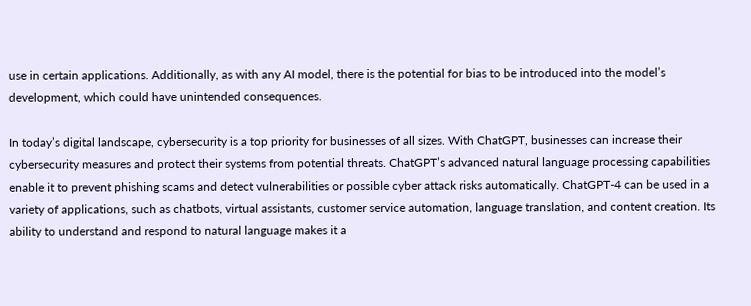use in certain applications. Additionally, as with any AI model, there is the potential for bias to be introduced into the model’s development, which could have unintended consequences.

In today’s digital landscape, cybersecurity is a top priority for businesses of all sizes. With ChatGPT, businesses can increase their cybersecurity measures and protect their systems from potential threats. ChatGPT’s advanced natural language processing capabilities enable it to prevent phishing scams and detect vulnerabilities or possible cyber attack risks automatically. ChatGPT-4 can be used in a variety of applications, such as chatbots, virtual assistants, customer service automation, language translation, and content creation. Its ability to understand and respond to natural language makes it a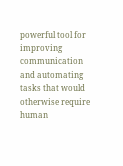powerful tool for improving communication and automating tasks that would otherwise require human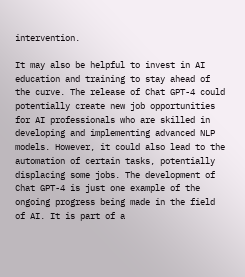intervention.

It may also be helpful to invest in AI education and training to stay ahead of the curve. The release of Chat GPT-4 could potentially create new job opportunities for AI professionals who are skilled in developing and implementing advanced NLP models. However, it could also lead to the automation of certain tasks, potentially displacing some jobs. The development of Chat GPT-4 is just one example of the ongoing progress being made in the field of AI. It is part of a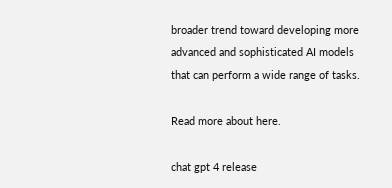broader trend toward developing more advanced and sophisticated AI models that can perform a wide range of tasks.

Read more about here.

chat gpt 4 release